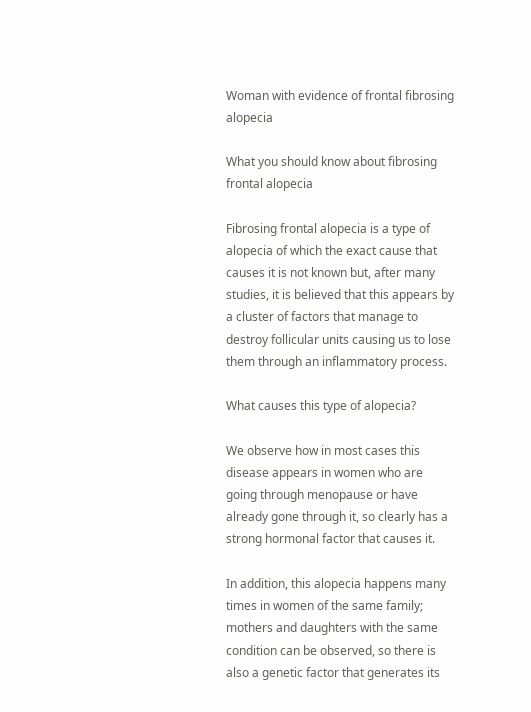Woman with evidence of frontal fibrosing alopecia

What you should know about fibrosing frontal alopecia

Fibrosing frontal alopecia is a type of alopecia of which the exact cause that causes it is not known but, after many studies, it is believed that this appears by a cluster of factors that manage to destroy follicular units causing us to lose them through an inflammatory process.

What causes this type of alopecia?

We observe how in most cases this disease appears in women who are going through menopause or have already gone through it, so clearly has a strong hormonal factor that causes it.

In addition, this alopecia happens many times in women of the same family; mothers and daughters with the same condition can be observed, so there is also a genetic factor that generates its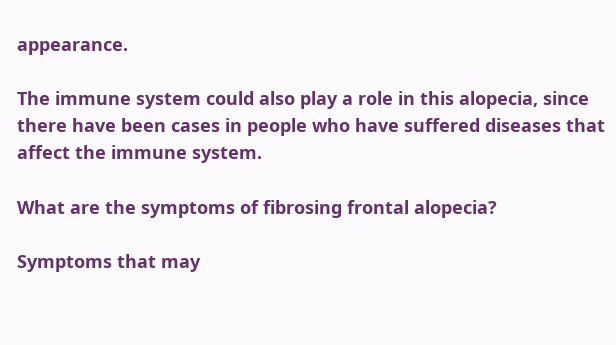appearance.

The immune system could also play a role in this alopecia, since there have been cases in people who have suffered diseases that affect the immune system.

What are the symptoms of fibrosing frontal alopecia?

Symptoms that may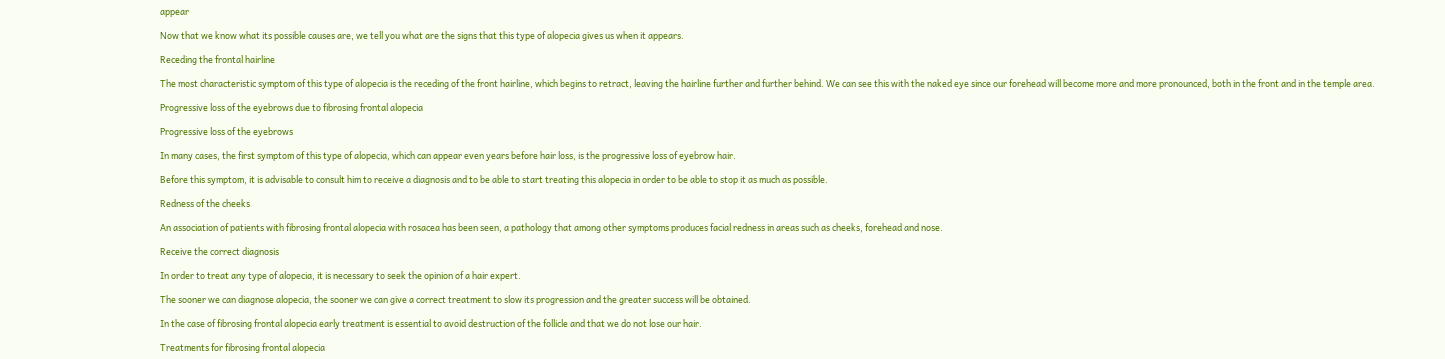appear

Now that we know what its possible causes are, we tell you what are the signs that this type of alopecia gives us when it appears.

Receding the frontal hairline

The most characteristic symptom of this type of alopecia is the receding of the front hairline, which begins to retract, leaving the hairline further and further behind. We can see this with the naked eye since our forehead will become more and more pronounced, both in the front and in the temple area.

Progressive loss of the eyebrows due to fibrosing frontal alopecia

Progressive loss of the eyebrows

In many cases, the first symptom of this type of alopecia, which can appear even years before hair loss, is the progressive loss of eyebrow hair.

Before this symptom, it is advisable to consult him to receive a diagnosis and to be able to start treating this alopecia in order to be able to stop it as much as possible.

Redness of the cheeks

An association of patients with fibrosing frontal alopecia with rosacea has been seen, a pathology that among other symptoms produces facial redness in areas such as cheeks, forehead and nose.

Receive the correct diagnosis

In order to treat any type of alopecia, it is necessary to seek the opinion of a hair expert.

The sooner we can diagnose alopecia, the sooner we can give a correct treatment to slow its progression and the greater success will be obtained.

In the case of fibrosing frontal alopecia early treatment is essential to avoid destruction of the follicle and that we do not lose our hair.

Treatments for fibrosing frontal alopecia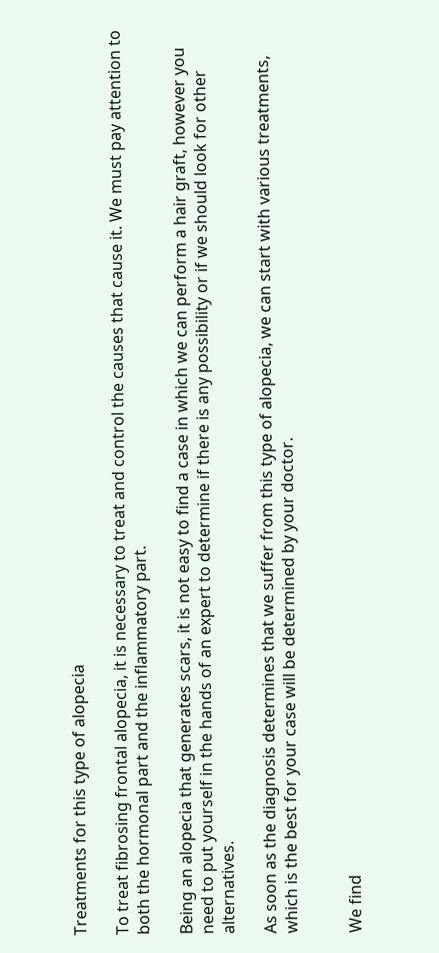Treatments for this type of alopecia

To treat fibrosing frontal alopecia, it is necessary to treat and control the causes that cause it. We must pay attention to both the hormonal part and the inflammatory part.

Being an alopecia that generates scars, it is not easy to find a case in which we can perform a hair graft, however you need to put yourself in the hands of an expert to determine if there is any possibility or if we should look for other alternatives.

As soon as the diagnosis determines that we suffer from this type of alopecia, we can start with various treatments, which is the best for your case will be determined by your doctor.


We find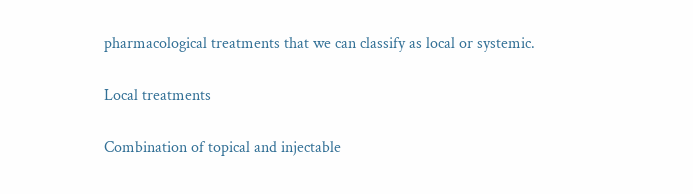pharmacological treatments that we can classify as local or systemic.

Local treatments

Combination of topical and injectable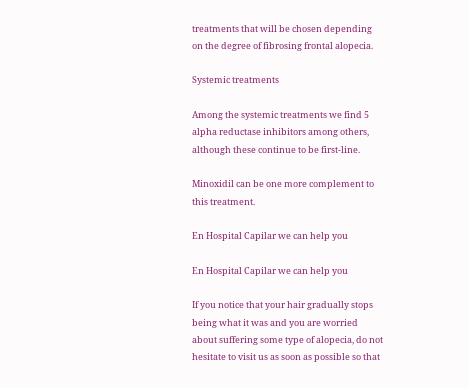treatments that will be chosen depending on the degree of fibrosing frontal alopecia.

Systemic treatments

Among the systemic treatments we find 5 alpha reductase inhibitors among others, although these continue to be first-line.

Minoxidil can be one more complement to this treatment.

En Hospital Capilar we can help you

En Hospital Capilar we can help you

If you notice that your hair gradually stops being what it was and you are worried about suffering some type of alopecia, do not hesitate to visit us as soon as possible so that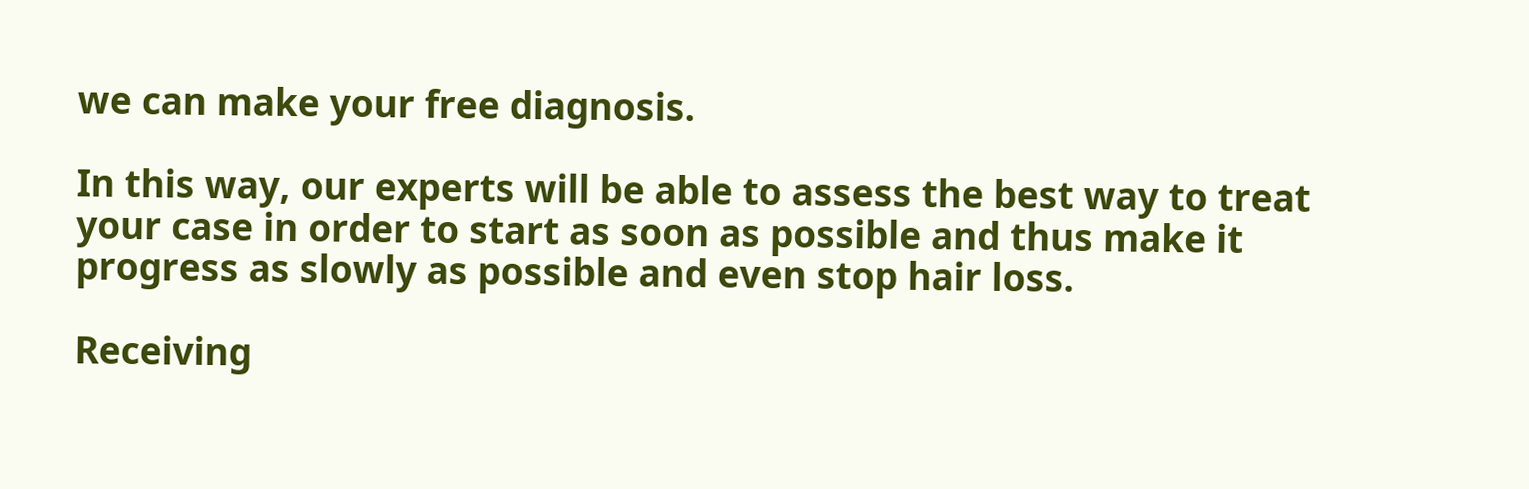we can make your free diagnosis.

In this way, our experts will be able to assess the best way to treat your case in order to start as soon as possible and thus make it progress as slowly as possible and even stop hair loss.

Receiving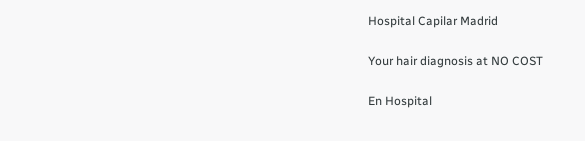Hospital Capilar Madrid

Your hair diagnosis at NO COST

En Hospital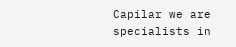Capilar we are specialists in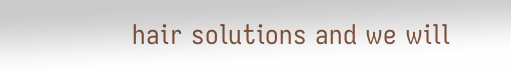hair solutions and we will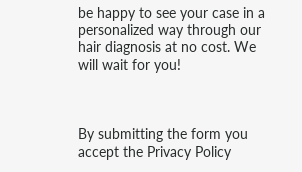be happy to see your case in a personalized way through our hair diagnosis at no cost. We will wait for you!



By submitting the form you accept the Privacy Policy